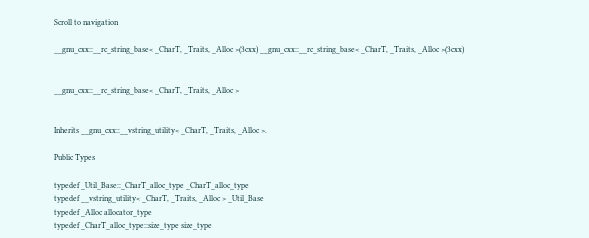Scroll to navigation

__gnu_cxx::__rc_string_base< _CharT, _Traits, _Alloc >(3cxx) __gnu_cxx::__rc_string_base< _CharT, _Traits, _Alloc >(3cxx)


__gnu_cxx::__rc_string_base< _CharT, _Traits, _Alloc >


Inherits __gnu_cxx::__vstring_utility< _CharT, _Traits, _Alloc >.

Public Types

typedef _Util_Base::_CharT_alloc_type _CharT_alloc_type
typedef __vstring_utility< _CharT, _Traits, _Alloc > _Util_Base
typedef _Alloc allocator_type
typedef _CharT_alloc_type::size_type size_type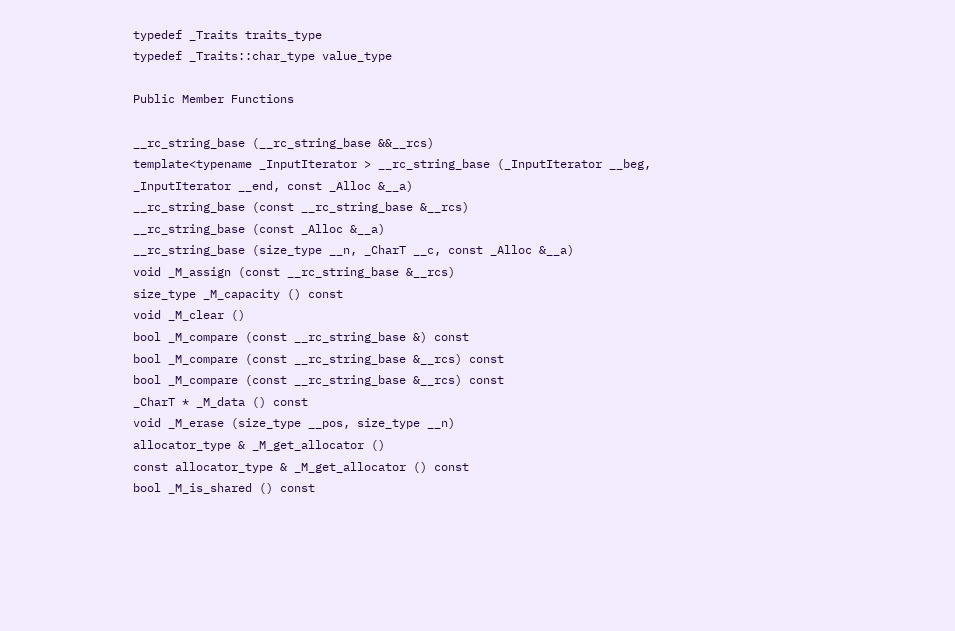typedef _Traits traits_type
typedef _Traits::char_type value_type

Public Member Functions

__rc_string_base (__rc_string_base &&__rcs)
template<typename _InputIterator > __rc_string_base (_InputIterator __beg, _InputIterator __end, const _Alloc &__a)
__rc_string_base (const __rc_string_base &__rcs)
__rc_string_base (const _Alloc &__a)
__rc_string_base (size_type __n, _CharT __c, const _Alloc &__a)
void _M_assign (const __rc_string_base &__rcs)
size_type _M_capacity () const
void _M_clear ()
bool _M_compare (const __rc_string_base &) const
bool _M_compare (const __rc_string_base &__rcs) const
bool _M_compare (const __rc_string_base &__rcs) const
_CharT * _M_data () const
void _M_erase (size_type __pos, size_type __n)
allocator_type & _M_get_allocator ()
const allocator_type & _M_get_allocator () const
bool _M_is_shared () const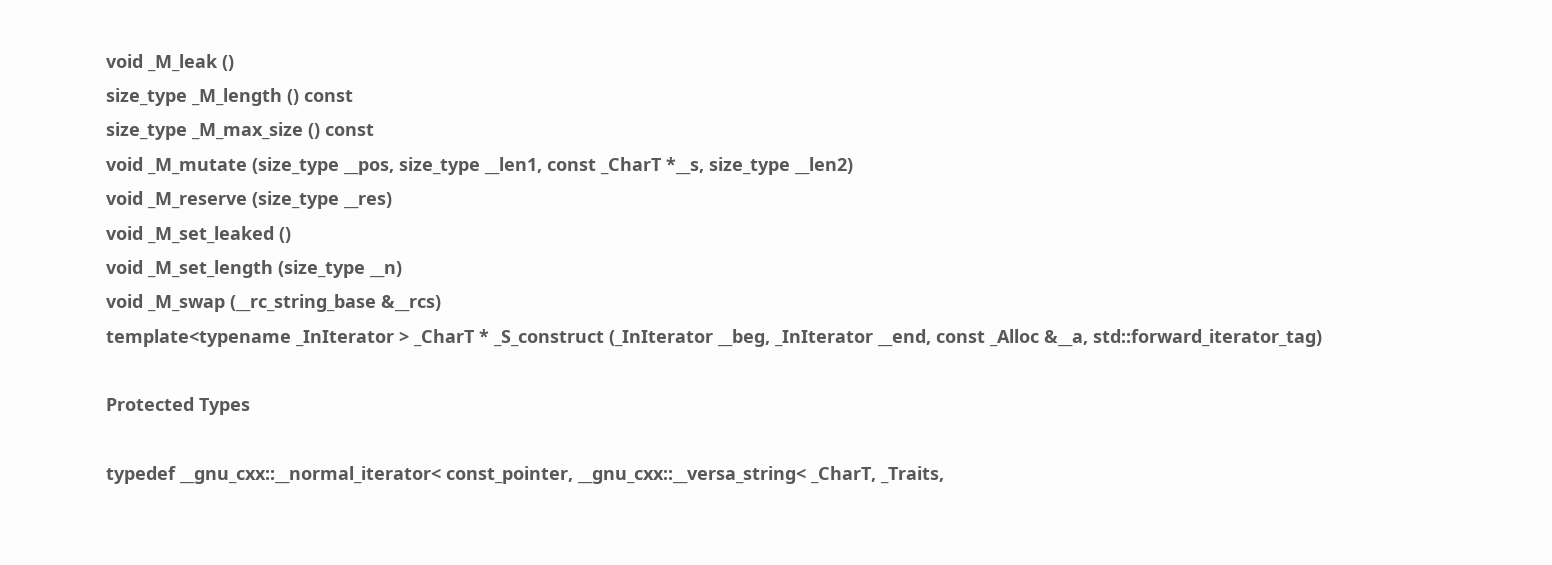void _M_leak ()
size_type _M_length () const
size_type _M_max_size () const
void _M_mutate (size_type __pos, size_type __len1, const _CharT *__s, size_type __len2)
void _M_reserve (size_type __res)
void _M_set_leaked ()
void _M_set_length (size_type __n)
void _M_swap (__rc_string_base &__rcs)
template<typename _InIterator > _CharT * _S_construct (_InIterator __beg, _InIterator __end, const _Alloc &__a, std::forward_iterator_tag)

Protected Types

typedef __gnu_cxx::__normal_iterator< const_pointer, __gnu_cxx::__versa_string< _CharT, _Traits,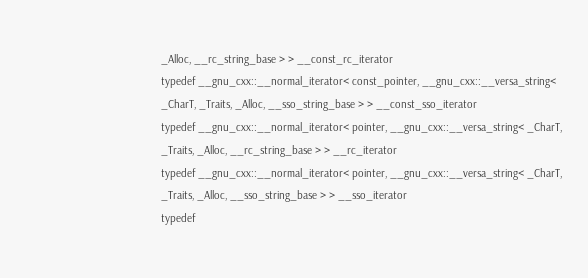_Alloc, __rc_string_base > > __const_rc_iterator
typedef __gnu_cxx::__normal_iterator< const_pointer, __gnu_cxx::__versa_string< _CharT, _Traits, _Alloc, __sso_string_base > > __const_sso_iterator
typedef __gnu_cxx::__normal_iterator< pointer, __gnu_cxx::__versa_string< _CharT, _Traits, _Alloc, __rc_string_base > > __rc_iterator
typedef __gnu_cxx::__normal_iterator< pointer, __gnu_cxx::__versa_string< _CharT, _Traits, _Alloc, __sso_string_base > > __sso_iterator
typedef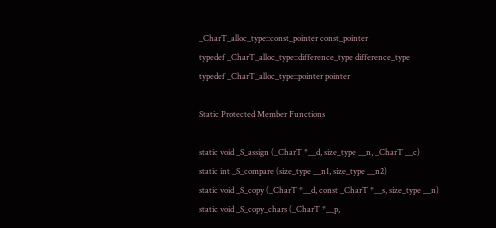_CharT_alloc_type::const_pointer const_pointer
typedef _CharT_alloc_type::difference_type difference_type
typedef _CharT_alloc_type::pointer pointer

Static Protected Member Functions

static void _S_assign (_CharT *__d, size_type __n, _CharT __c)
static int _S_compare (size_type __n1, size_type __n2)
static void _S_copy (_CharT *__d, const _CharT *__s, size_type __n)
static void _S_copy_chars (_CharT *__p,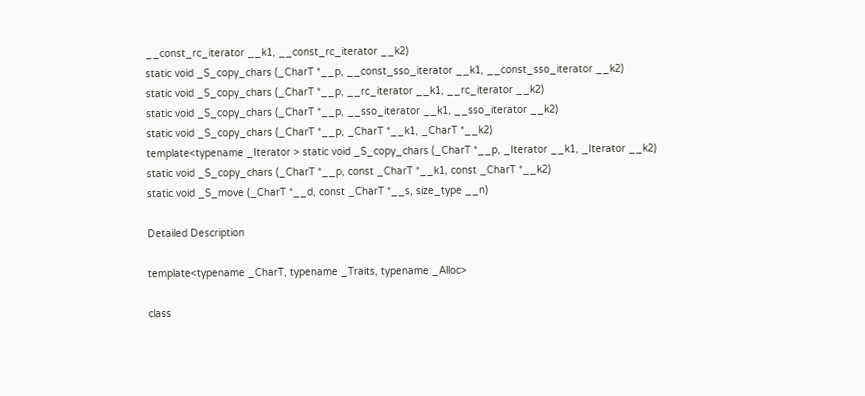__const_rc_iterator __k1, __const_rc_iterator __k2)
static void _S_copy_chars (_CharT *__p, __const_sso_iterator __k1, __const_sso_iterator __k2)
static void _S_copy_chars (_CharT *__p, __rc_iterator __k1, __rc_iterator __k2)
static void _S_copy_chars (_CharT *__p, __sso_iterator __k1, __sso_iterator __k2)
static void _S_copy_chars (_CharT *__p, _CharT *__k1, _CharT *__k2)
template<typename _Iterator > static void _S_copy_chars (_CharT *__p, _Iterator __k1, _Iterator __k2)
static void _S_copy_chars (_CharT *__p, const _CharT *__k1, const _CharT *__k2)
static void _S_move (_CharT *__d, const _CharT *__s, size_type __n)

Detailed Description

template<typename _CharT, typename _Traits, typename _Alloc>

class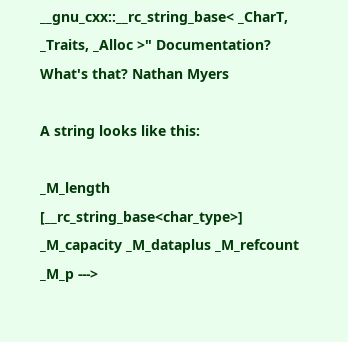__gnu_cxx::__rc_string_base< _CharT, _Traits, _Alloc >" Documentation? What's that? Nathan Myers

A string looks like this:

_M_length [__rc_string_base<char_type>] _M_capacity _M_dataplus _M_refcount _M_p --->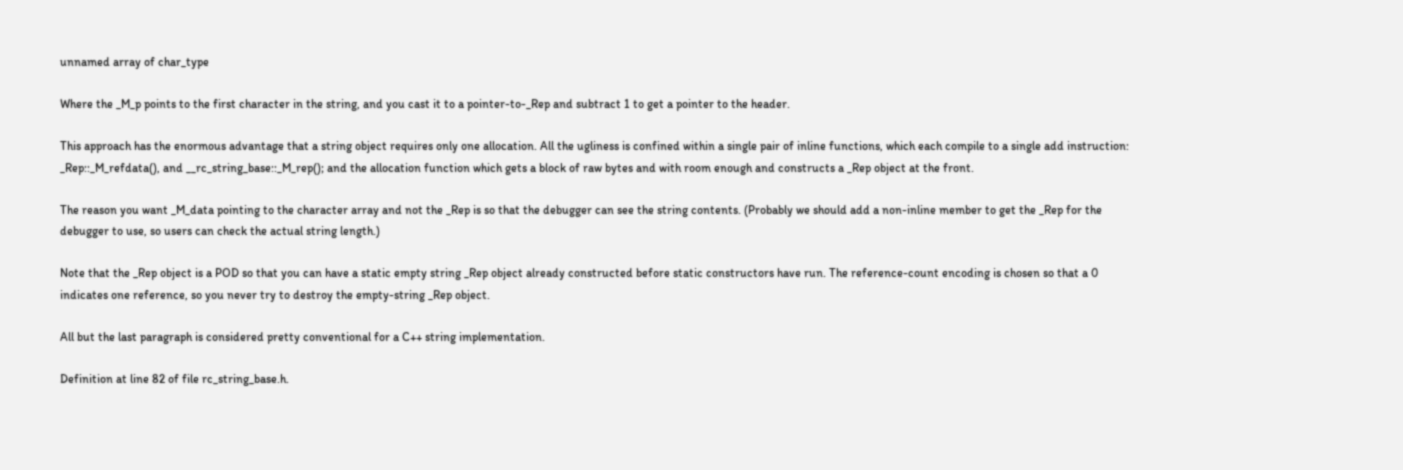unnamed array of char_type

Where the _M_p points to the first character in the string, and you cast it to a pointer-to-_Rep and subtract 1 to get a pointer to the header.

This approach has the enormous advantage that a string object requires only one allocation. All the ugliness is confined within a single pair of inline functions, which each compile to a single add instruction: _Rep::_M_refdata(), and __rc_string_base::_M_rep(); and the allocation function which gets a block of raw bytes and with room enough and constructs a _Rep object at the front.

The reason you want _M_data pointing to the character array and not the _Rep is so that the debugger can see the string contents. (Probably we should add a non-inline member to get the _Rep for the debugger to use, so users can check the actual string length.)

Note that the _Rep object is a POD so that you can have a static empty string _Rep object already constructed before static constructors have run. The reference-count encoding is chosen so that a 0 indicates one reference, so you never try to destroy the empty-string _Rep object.

All but the last paragraph is considered pretty conventional for a C++ string implementation.

Definition at line 82 of file rc_string_base.h.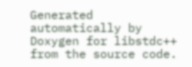Generated automatically by Doxygen for libstdc++ from the source code.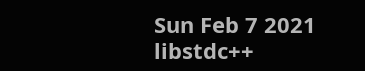Sun Feb 7 2021 libstdc++